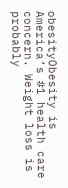obesityObesity is America’s #1 health care concern. Weight loss is probably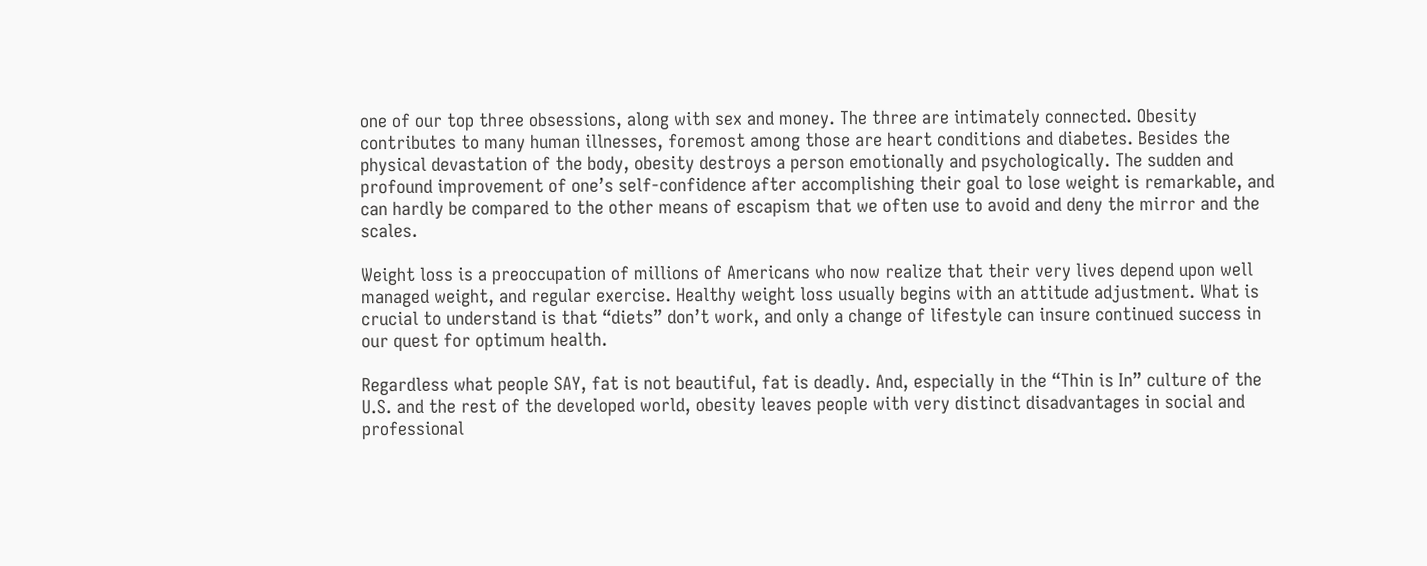one of our top three obsessions, along with sex and money. The three are intimately connected. Obesity contributes to many human illnesses, foremost among those are heart conditions and diabetes. Besides the physical devastation of the body, obesity destroys a person emotionally and psychologically. The sudden and profound improvement of one’s self-confidence after accomplishing their goal to lose weight is remarkable, and can hardly be compared to the other means of escapism that we often use to avoid and deny the mirror and the scales.

Weight loss is a preoccupation of millions of Americans who now realize that their very lives depend upon well managed weight, and regular exercise. Healthy weight loss usually begins with an attitude adjustment. What is crucial to understand is that “diets” don’t work, and only a change of lifestyle can insure continued success in our quest for optimum health.

Regardless what people SAY, fat is not beautiful, fat is deadly. And, especially in the “Thin is In” culture of the U.S. and the rest of the developed world, obesity leaves people with very distinct disadvantages in social and professional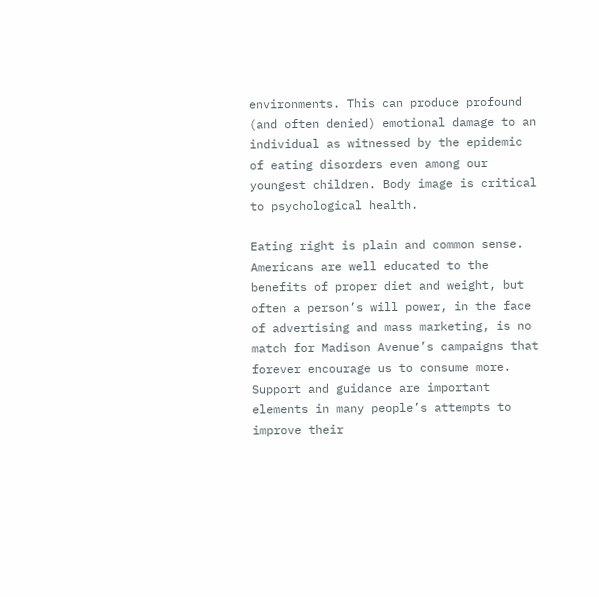environments. This can produce profound (and often denied) emotional damage to an individual as witnessed by the epidemic of eating disorders even among our youngest children. Body image is critical to psychological health.

Eating right is plain and common sense. Americans are well educated to the benefits of proper diet and weight, but often a person’s will power, in the face of advertising and mass marketing, is no match for Madison Avenue’s campaigns that forever encourage us to consume more. Support and guidance are important elements in many people’s attempts to improve their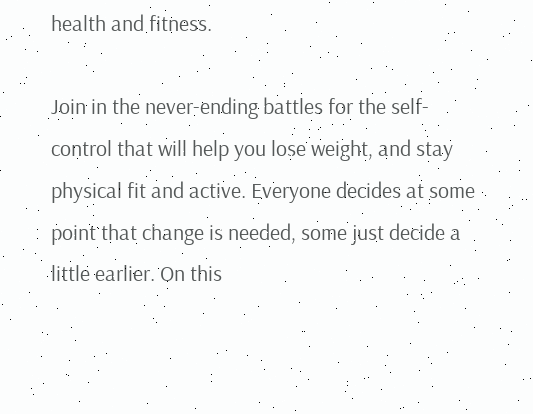health and fitness.

Join in the never-ending battles for the self-control that will help you lose weight, and stay physical fit and active. Everyone decides at some point that change is needed, some just decide a little earlier. On this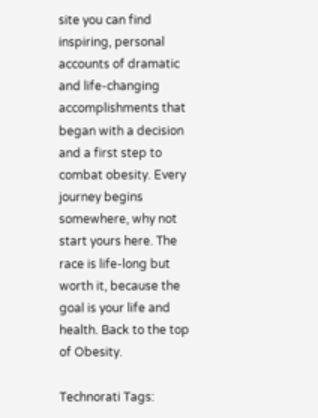site you can find inspiring, personal accounts of dramatic and life-changing accomplishments that began with a decision and a first step to combat obesity. Every journey begins somewhere, why not start yours here. The race is life-long but worth it, because the goal is your life and health. Back to the top of Obesity.

Technorati Tags: